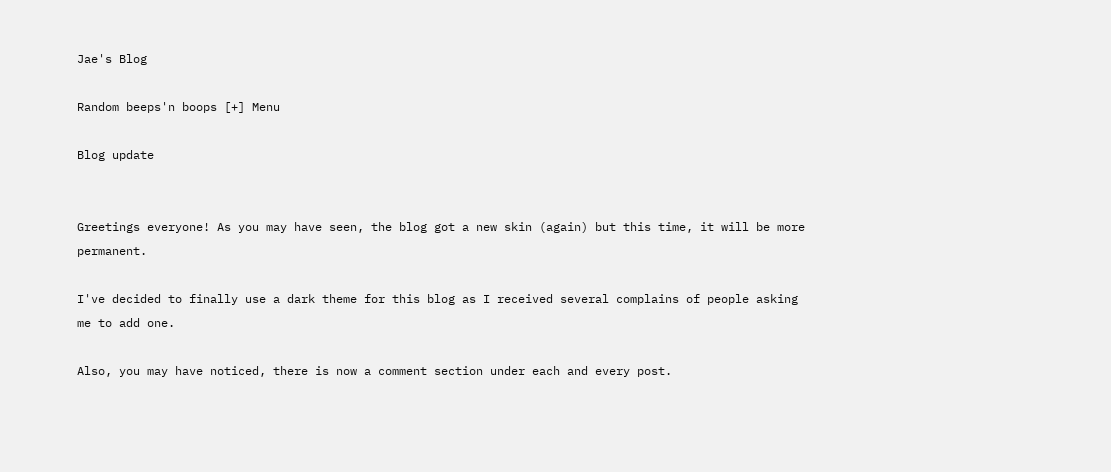Jae's Blog

Random beeps'n boops [+] Menu

Blog update


Greetings everyone! As you may have seen, the blog got a new skin (again) but this time, it will be more permanent.

I've decided to finally use a dark theme for this blog as I received several complains of people asking me to add one.

Also, you may have noticed, there is now a comment section under each and every post.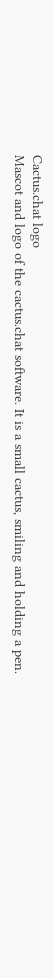Cactus.chat logo
Mascot and logo of the cactus.chat software. It is a small cactus, smiling and holding a pen.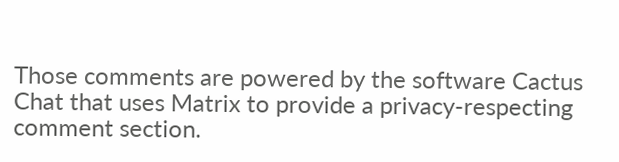Those comments are powered by the software Cactus Chat that uses Matrix to provide a privacy-respecting comment section.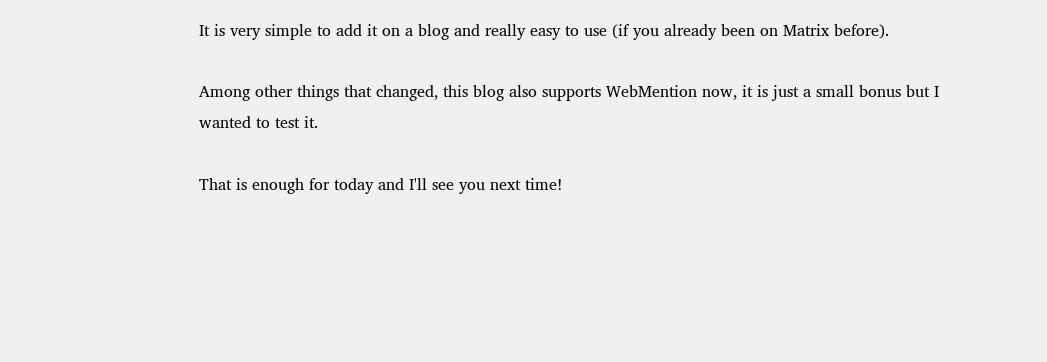It is very simple to add it on a blog and really easy to use (if you already been on Matrix before).

Among other things that changed, this blog also supports WebMention now, it is just a small bonus but I wanted to test it.

That is enough for today and I'll see you next time!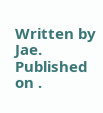Written by Jae. Published on .